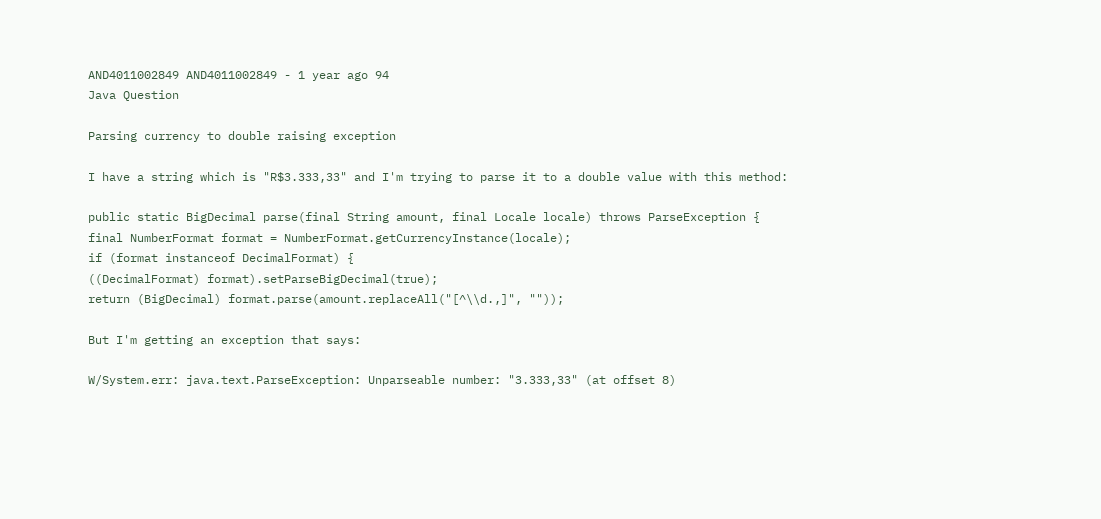AND4011002849 AND4011002849 - 1 year ago 94
Java Question

Parsing currency to double raising exception

I have a string which is "R$3.333,33" and I'm trying to parse it to a double value with this method:

public static BigDecimal parse(final String amount, final Locale locale) throws ParseException {
final NumberFormat format = NumberFormat.getCurrencyInstance(locale);
if (format instanceof DecimalFormat) {
((DecimalFormat) format).setParseBigDecimal(true);
return (BigDecimal) format.parse(amount.replaceAll("[^\\d.,]", ""));

But I'm getting an exception that says:

W/System.err: java.text.ParseException: Unparseable number: "3.333,33" (at offset 8)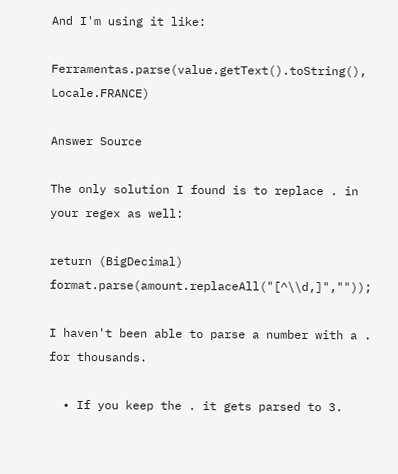And I'm using it like:

Ferramentas.parse(value.getText().toString(), Locale.FRANCE)

Answer Source

The only solution I found is to replace . in your regex as well:

return (BigDecimal) format.parse(amount.replaceAll("[^\\d,]",""));

I haven't been able to parse a number with a . for thousands.

  • If you keep the . it gets parsed to 3.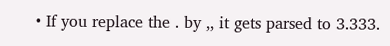• If you replace the . by ,, it gets parsed to 3.333.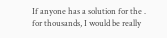If anyone has a solution for the . for thousands, I would be really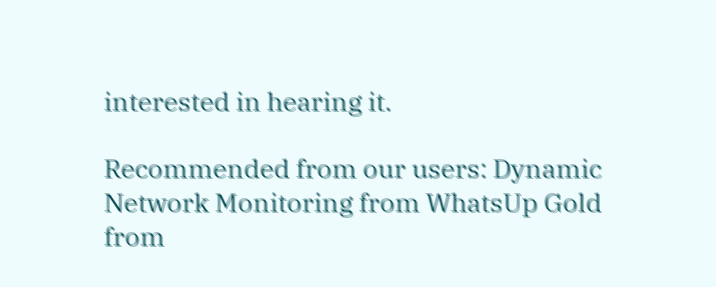interested in hearing it.

Recommended from our users: Dynamic Network Monitoring from WhatsUp Gold from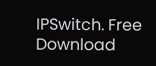IPSwitch. Free Download